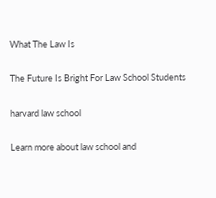What The Law Is

The Future Is Bright For Law School Students

harvard law school

Learn more about law school and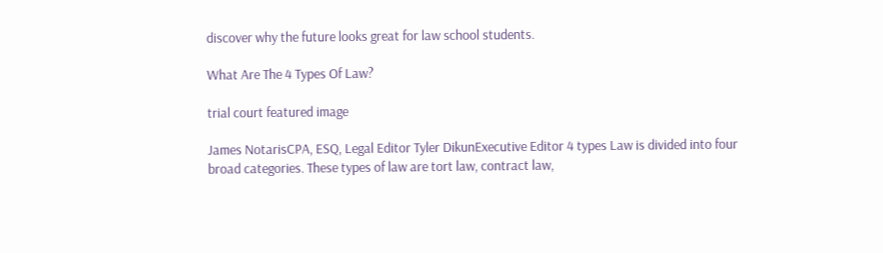discover why the future looks great for law school students.

What Are The 4 Types Of Law?

trial court featured image

James NotarisCPA, ESQ, Legal Editor Tyler DikunExecutive Editor 4 types Law is divided into four broad categories. These types of law are tort law, contract law,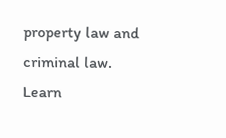property law and criminal law. Learn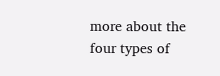more about the four types of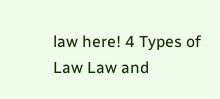law here! 4 Types of Law Law and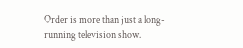Order is more than just a long-running television show.